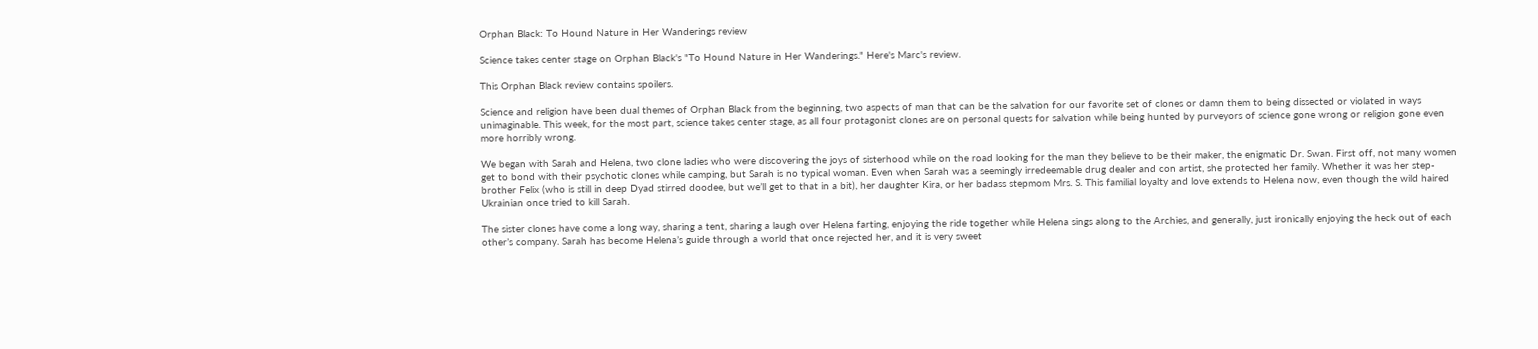Orphan Black: To Hound Nature in Her Wanderings review

Science takes center stage on Orphan Black's "To Hound Nature in Her Wanderings." Here's Marc's review.

This Orphan Black review contains spoilers.

Science and religion have been dual themes of Orphan Black from the beginning, two aspects of man that can be the salvation for our favorite set of clones or damn them to being dissected or violated in ways unimaginable. This week, for the most part, science takes center stage, as all four protagonist clones are on personal quests for salvation while being hunted by purveyors of science gone wrong or religion gone even more horribly wrong.

We began with Sarah and Helena, two clone ladies who were discovering the joys of sisterhood while on the road looking for the man they believe to be their maker, the enigmatic Dr. Swan. First off, not many women get to bond with their psychotic clones while camping, but Sarah is no typical woman. Even when Sarah was a seemingly irredeemable drug dealer and con artist, she protected her family. Whether it was her step-brother Felix (who is still in deep Dyad stirred doodee, but we’ll get to that in a bit), her daughter Kira, or her badass stepmom Mrs. S. This familial loyalty and love extends to Helena now, even though the wild haired Ukrainian once tried to kill Sarah.

The sister clones have come a long way, sharing a tent, sharing a laugh over Helena farting, enjoying the ride together while Helena sings along to the Archies, and generally, just ironically enjoying the heck out of each other’s company. Sarah has become Helena’s guide through a world that once rejected her, and it is very sweet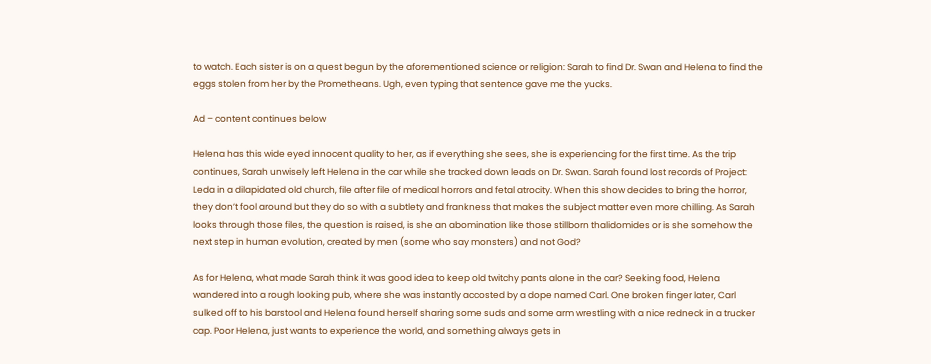to watch. Each sister is on a quest begun by the aforementioned science or religion: Sarah to find Dr. Swan and Helena to find the eggs stolen from her by the Prometheans. Ugh, even typing that sentence gave me the yucks.

Ad – content continues below

Helena has this wide eyed innocent quality to her, as if everything she sees, she is experiencing for the first time. As the trip continues, Sarah unwisely left Helena in the car while she tracked down leads on Dr. Swan. Sarah found lost records of Project: Leda in a dilapidated old church, file after file of medical horrors and fetal atrocity. When this show decides to bring the horror, they don’t fool around but they do so with a subtlety and frankness that makes the subject matter even more chilling. As Sarah looks through those files, the question is raised, is she an abomination like those stillborn thalidomides or is she somehow the next step in human evolution, created by men (some who say monsters) and not God?

As for Helena, what made Sarah think it was good idea to keep old twitchy pants alone in the car? Seeking food, Helena wandered into a rough looking pub, where she was instantly accosted by a dope named Carl. One broken finger later, Carl sulked off to his barstool and Helena found herself sharing some suds and some arm wrestling with a nice redneck in a trucker cap. Poor Helena, just wants to experience the world, and something always gets in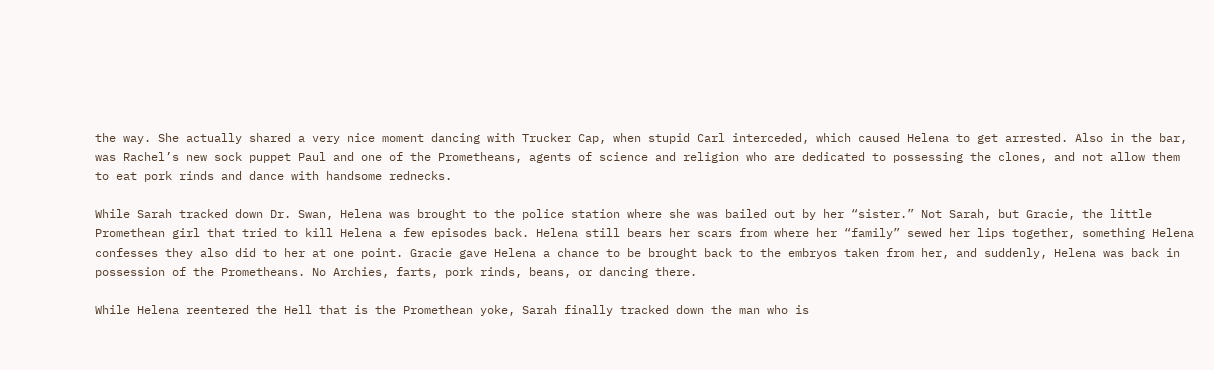the way. She actually shared a very nice moment dancing with Trucker Cap, when stupid Carl interceded, which caused Helena to get arrested. Also in the bar, was Rachel’s new sock puppet Paul and one of the Prometheans, agents of science and religion who are dedicated to possessing the clones, and not allow them to eat pork rinds and dance with handsome rednecks.

While Sarah tracked down Dr. Swan, Helena was brought to the police station where she was bailed out by her “sister.” Not Sarah, but Gracie, the little Promethean girl that tried to kill Helena a few episodes back. Helena still bears her scars from where her “family” sewed her lips together, something Helena confesses they also did to her at one point. Gracie gave Helena a chance to be brought back to the embryos taken from her, and suddenly, Helena was back in possession of the Prometheans. No Archies, farts, pork rinds, beans, or dancing there.

While Helena reentered the Hell that is the Promethean yoke, Sarah finally tracked down the man who is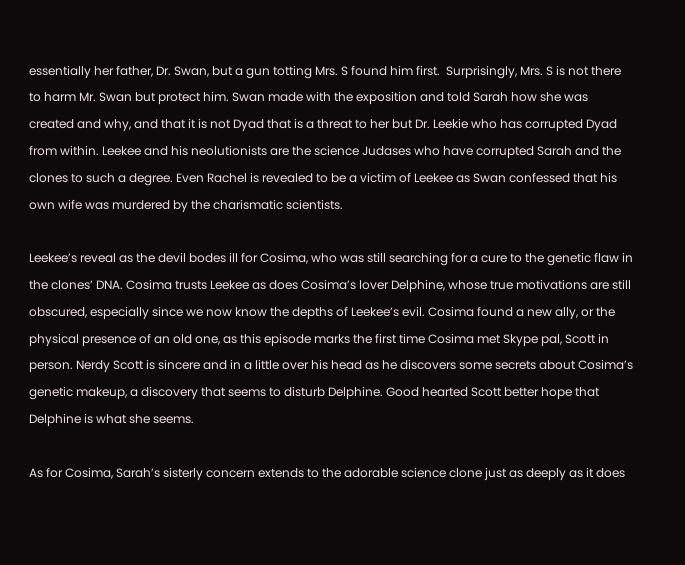essentially her father, Dr. Swan, but a gun totting Mrs. S found him first.  Surprisingly, Mrs. S is not there to harm Mr. Swan but protect him. Swan made with the exposition and told Sarah how she was created and why, and that it is not Dyad that is a threat to her but Dr. Leekie who has corrupted Dyad from within. Leekee and his neolutionists are the science Judases who have corrupted Sarah and the clones to such a degree. Even Rachel is revealed to be a victim of Leekee as Swan confessed that his own wife was murdered by the charismatic scientists.

Leekee’s reveal as the devil bodes ill for Cosima, who was still searching for a cure to the genetic flaw in the clones’ DNA. Cosima trusts Leekee as does Cosima’s lover Delphine, whose true motivations are still obscured, especially since we now know the depths of Leekee’s evil. Cosima found a new ally, or the physical presence of an old one, as this episode marks the first time Cosima met Skype pal, Scott in person. Nerdy Scott is sincere and in a little over his head as he discovers some secrets about Cosima’s genetic makeup, a discovery that seems to disturb Delphine. Good hearted Scott better hope that Delphine is what she seems.

As for Cosima, Sarah’s sisterly concern extends to the adorable science clone just as deeply as it does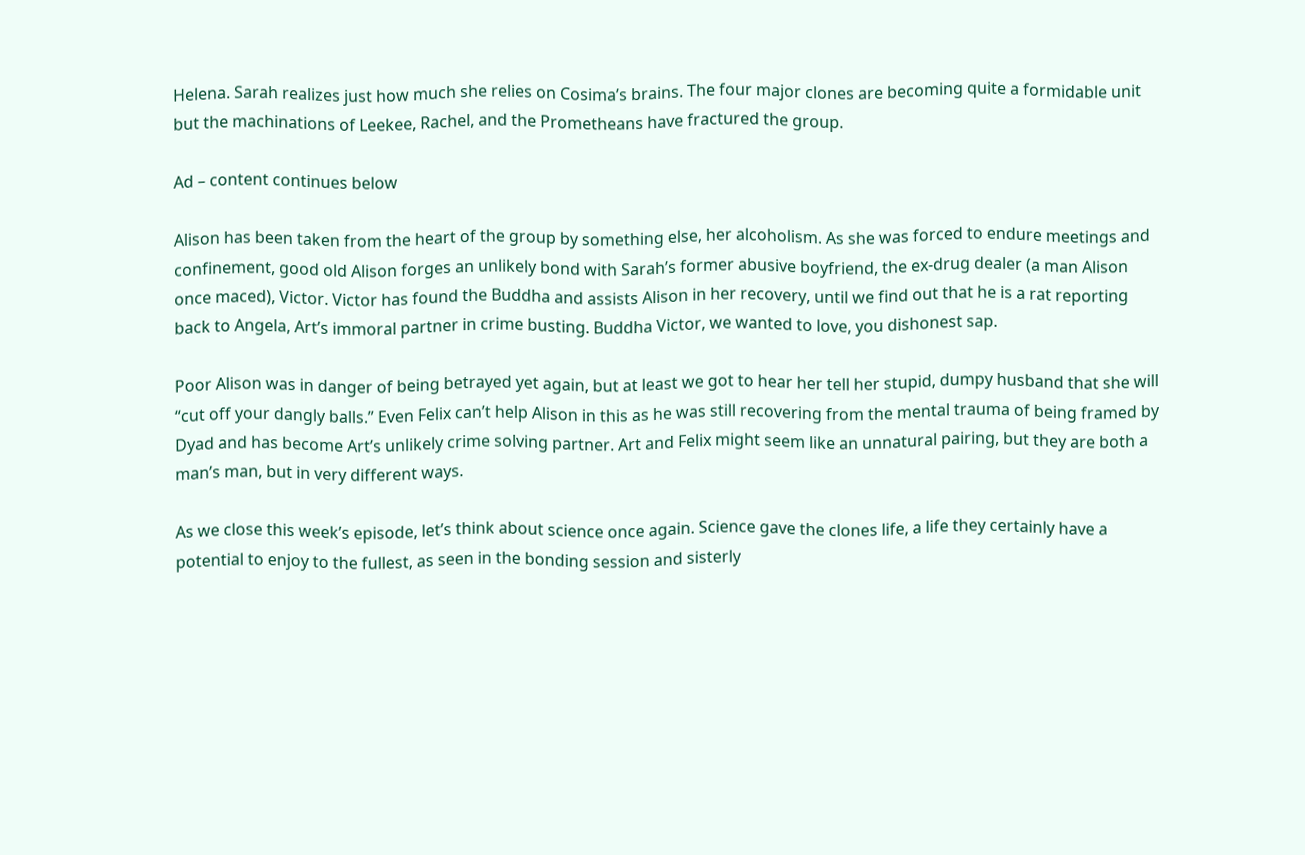Helena. Sarah realizes just how much she relies on Cosima’s brains. The four major clones are becoming quite a formidable unit but the machinations of Leekee, Rachel, and the Prometheans have fractured the group.

Ad – content continues below

Alison has been taken from the heart of the group by something else, her alcoholism. As she was forced to endure meetings and confinement, good old Alison forges an unlikely bond with Sarah’s former abusive boyfriend, the ex-drug dealer (a man Alison once maced), Victor. Victor has found the Buddha and assists Alison in her recovery, until we find out that he is a rat reporting back to Angela, Art’s immoral partner in crime busting. Buddha Victor, we wanted to love, you dishonest sap.

Poor Alison was in danger of being betrayed yet again, but at least we got to hear her tell her stupid, dumpy husband that she will “cut off your dangly balls.” Even Felix can’t help Alison in this as he was still recovering from the mental trauma of being framed by Dyad and has become Art’s unlikely crime solving partner. Art and Felix might seem like an unnatural pairing, but they are both a man’s man, but in very different ways.

As we close this week’s episode, let’s think about science once again. Science gave the clones life, a life they certainly have a potential to enjoy to the fullest, as seen in the bonding session and sisterly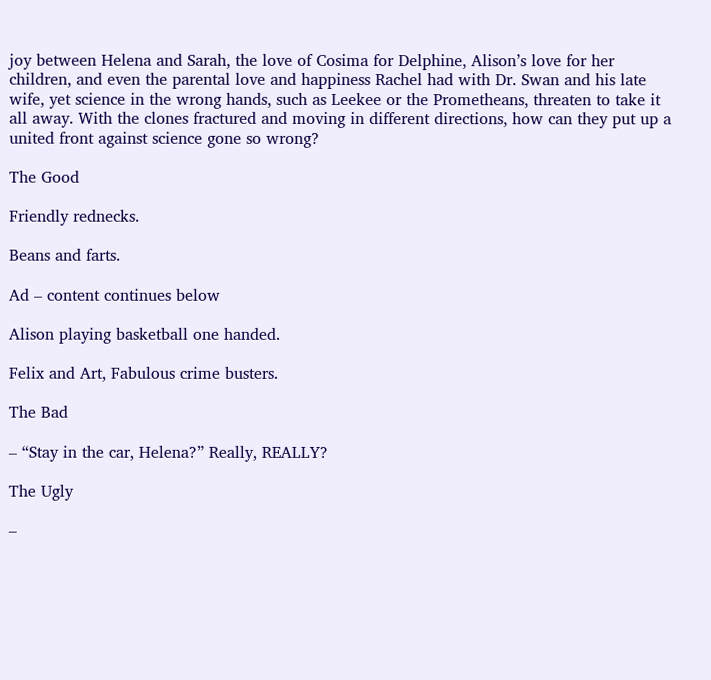joy between Helena and Sarah, the love of Cosima for Delphine, Alison’s love for her children, and even the parental love and happiness Rachel had with Dr. Swan and his late wife, yet science in the wrong hands, such as Leekee or the Prometheans, threaten to take it all away. With the clones fractured and moving in different directions, how can they put up a united front against science gone so wrong?

The Good

Friendly rednecks.

Beans and farts.

Ad – content continues below

Alison playing basketball one handed.

Felix and Art, Fabulous crime busters.

The Bad

– “Stay in the car, Helena?” Really, REALLY?

The Ugly

–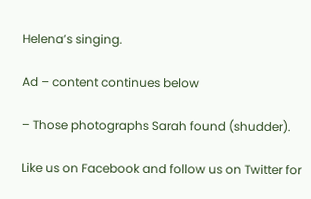Helena’s singing.

Ad – content continues below

– Those photographs Sarah found (shudder).

Like us on Facebook and follow us on Twitter for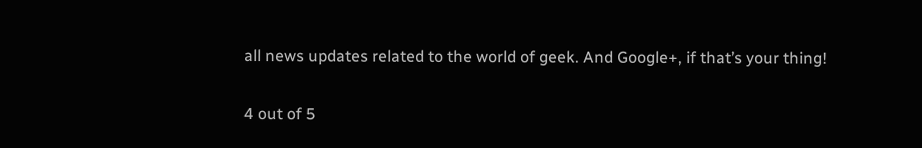all news updates related to the world of geek. And Google+, if that’s your thing!


4 out of 5